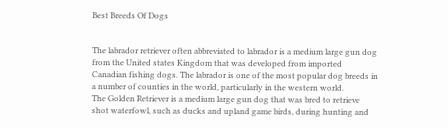Best Breeds Of Dogs


The labrador retriever often abbreviated to labrador is a medium large gun dog from the United states Kingdom that was developed from imported Canadian fishing dogs. The labrador is one of the most popular dog breeds in a number of counties in the world, particularly in the western world.
The Golden Retriever is a medium large gun dog that was bred to retrieve shot waterfowl, such as ducks and upland game birds, during hunting and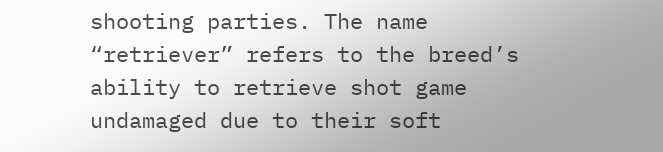shooting parties. The name “retriever” refers to the breed’s ability to retrieve shot game undamaged due to their soft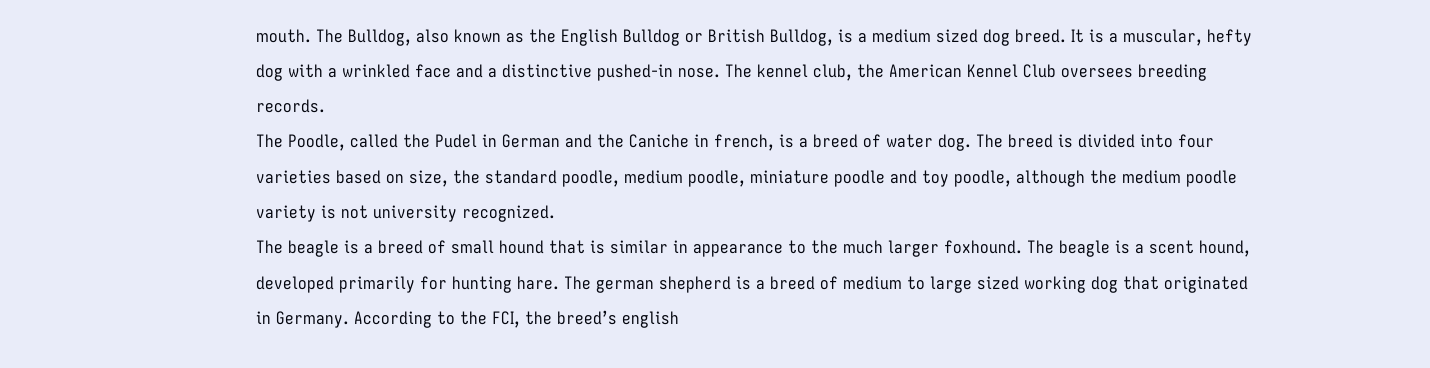mouth. The Bulldog, also known as the English Bulldog or British Bulldog, is a medium sized dog breed. It is a muscular, hefty dog with a wrinkled face and a distinctive pushed-in nose. The kennel club, the American Kennel Club oversees breeding records.
The Poodle, called the Pudel in German and the Caniche in french, is a breed of water dog. The breed is divided into four varieties based on size, the standard poodle, medium poodle, miniature poodle and toy poodle, although the medium poodle variety is not university recognized.
The beagle is a breed of small hound that is similar in appearance to the much larger foxhound. The beagle is a scent hound, developed primarily for hunting hare. The german shepherd is a breed of medium to large sized working dog that originated in Germany. According to the FCI, the breed’s english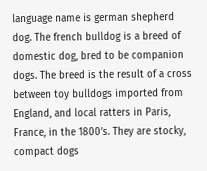language name is german shepherd dog. The french bulldog is a breed of domestic dog, bred to be companion dogs. The breed is the result of a cross between toy bulldogs imported from England, and local ratters in Paris, France, in the 1800’s. They are stocky, compact dogs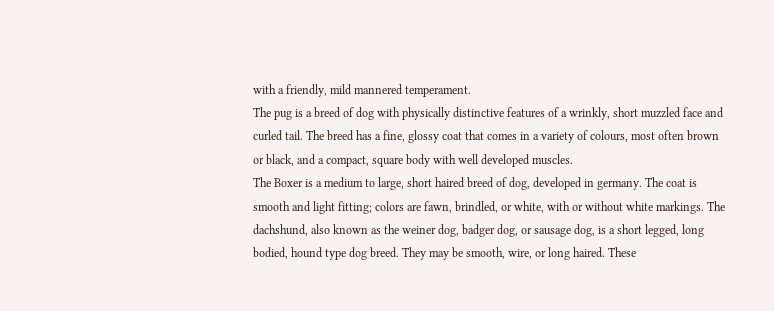with a friendly, mild mannered temperament.
The pug is a breed of dog with physically distinctive features of a wrinkly, short muzzled face and curled tail. The breed has a fine, glossy coat that comes in a variety of colours, most often brown or black, and a compact, square body with well developed muscles.
The Boxer is a medium to large, short haired breed of dog, developed in germany. The coat is smooth and light fitting; colors are fawn, brindled, or white, with or without white markings. The dachshund, also known as the weiner dog, badger dog, or sausage dog, is a short legged, long bodied, hound type dog breed. They may be smooth, wire, or long haired. These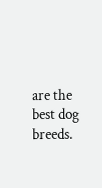are the best dog breeds.